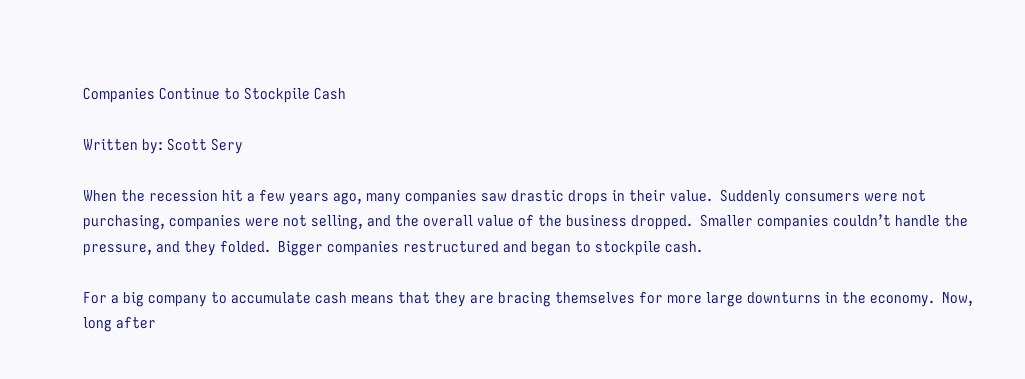Companies Continue to Stockpile Cash

Written by: Scott Sery

When the recession hit a few years ago, many companies saw drastic drops in their value.  Suddenly consumers were not purchasing, companies were not selling, and the overall value of the business dropped.  Smaller companies couldn’t handle the pressure, and they folded.  Bigger companies restructured and began to stockpile cash.

For a big company to accumulate cash means that they are bracing themselves for more large downturns in the economy.  Now, long after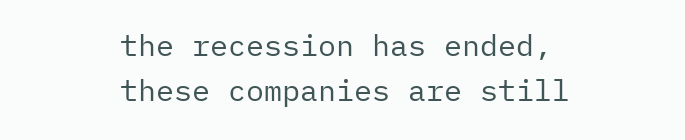the recession has ended, these companies are still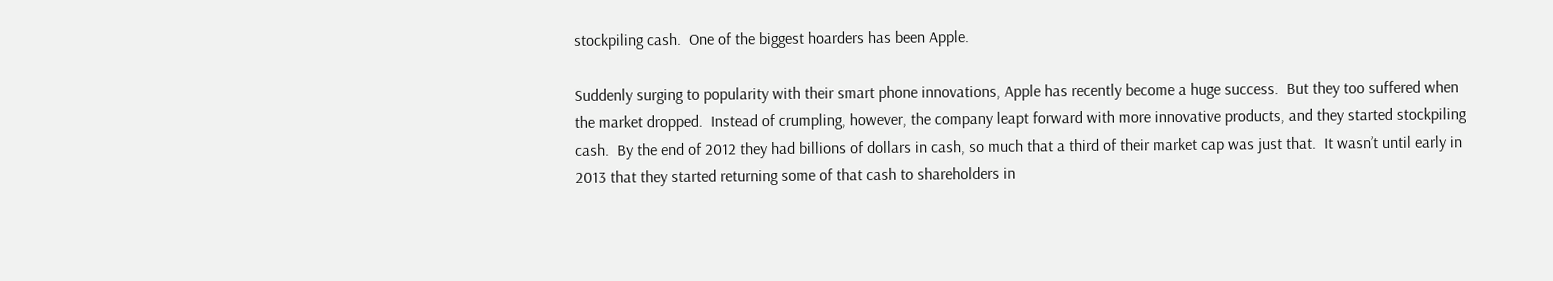stockpiling cash.  One of the biggest hoarders has been Apple.

Suddenly surging to popularity with their smart phone innovations, Apple has recently become a huge success.  But they too suffered when the market dropped.  Instead of crumpling, however, the company leapt forward with more innovative products, and they started stockpiling cash.  By the end of 2012 they had billions of dollars in cash, so much that a third of their market cap was just that.  It wasn’t until early in 2013 that they started returning some of that cash to shareholders in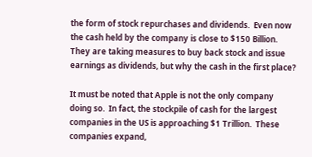the form of stock repurchases and dividends.  Even now the cash held by the company is close to $150 Billion.  They are taking measures to buy back stock and issue earnings as dividends, but why the cash in the first place?

It must be noted that Apple is not the only company doing so.  In fact, the stockpile of cash for the largest companies in the US is approaching $1 Trillion.  These companies expand,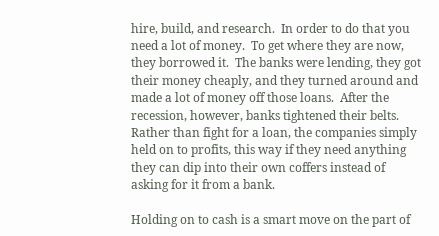hire, build, and research.  In order to do that you need a lot of money.  To get where they are now, they borrowed it.  The banks were lending, they got their money cheaply, and they turned around and made a lot of money off those loans.  After the recession, however, banks tightened their belts.  Rather than fight for a loan, the companies simply held on to profits, this way if they need anything they can dip into their own coffers instead of asking for it from a bank.

Holding on to cash is a smart move on the part of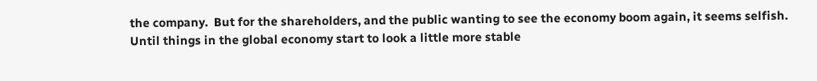the company.  But for the shareholders, and the public wanting to see the economy boom again, it seems selfish.  Until things in the global economy start to look a little more stable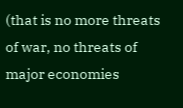(that is no more threats of war, no threats of major economies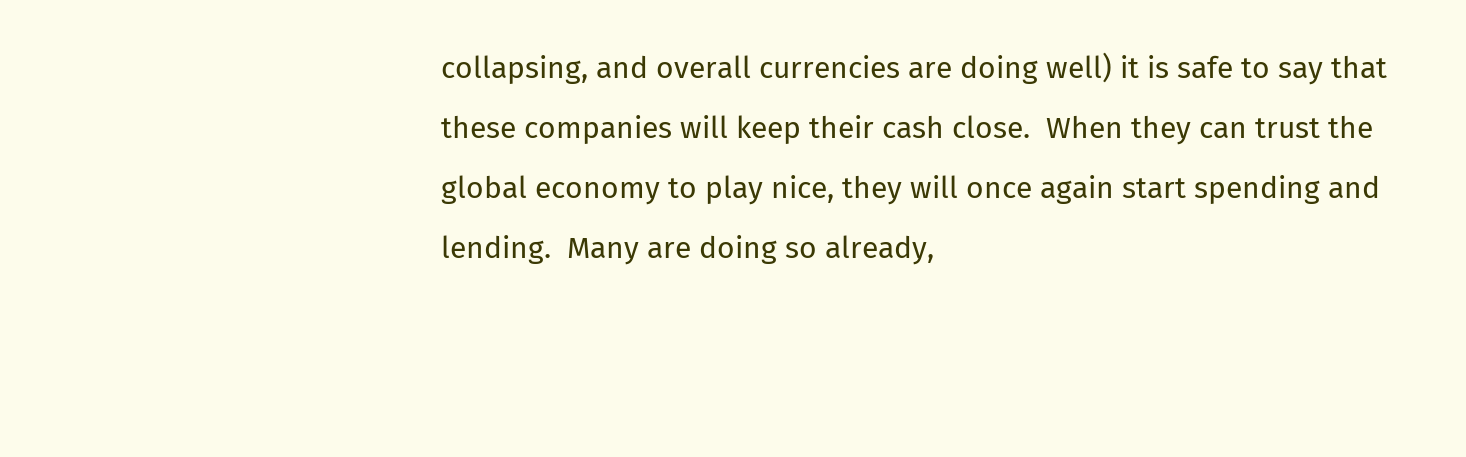collapsing, and overall currencies are doing well) it is safe to say that these companies will keep their cash close.  When they can trust the global economy to play nice, they will once again start spending and lending.  Many are doing so already,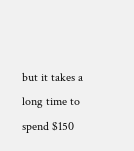but it takes a long time to spend $150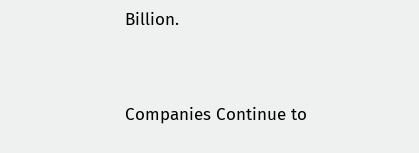Billion.


Companies Continue to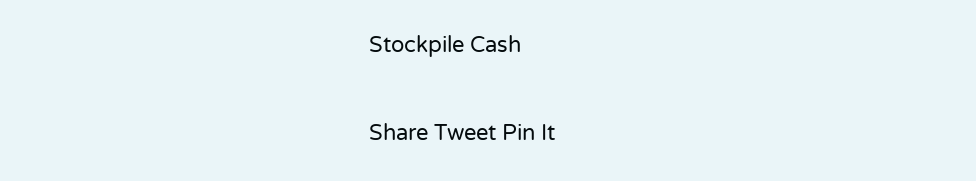Stockpile Cash

Share Tweet Pin It